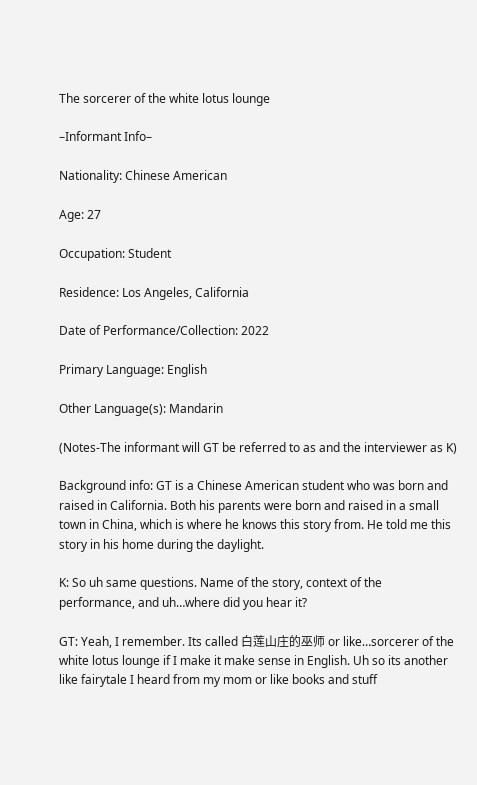The sorcerer of the white lotus lounge

–Informant Info–

Nationality: Chinese American

Age: 27

Occupation: Student

Residence: Los Angeles, California

Date of Performance/Collection: 2022

Primary Language: English

Other Language(s): Mandarin

(Notes-The informant will GT be referred to as and the interviewer as K)

Background info: GT is a Chinese American student who was born and raised in California. Both his parents were born and raised in a small town in China, which is where he knows this story from. He told me this story in his home during the daylight.

K: So uh same questions. Name of the story, context of the performance, and uh…where did you hear it?

GT: Yeah, I remember. Its called 白莲山庄的巫师 or like…sorcerer of the white lotus lounge if I make it make sense in English. Uh so its another like fairytale I heard from my mom or like books and stuff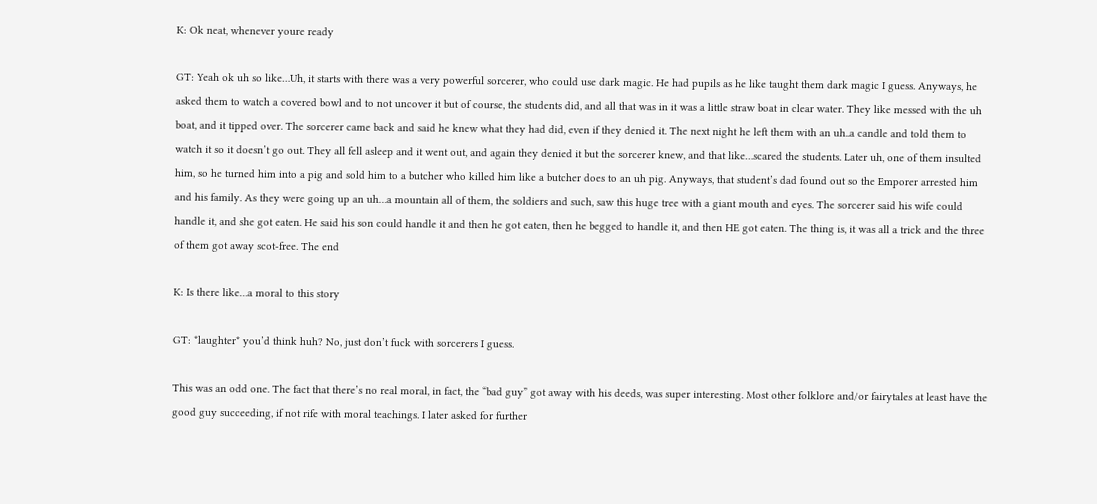K: Ok neat, whenever youre ready

GT: Yeah ok uh so like…Uh, it starts with there was a very powerful sorcerer, who could use dark magic. He had pupils as he like taught them dark magic I guess. Anyways, he asked them to watch a covered bowl and to not uncover it but of course, the students did, and all that was in it was a little straw boat in clear water. They like messed with the uh boat, and it tipped over. The sorcerer came back and said he knew what they had did, even if they denied it. The next night he left them with an uh..a candle and told them to watch it so it doesn’t go out. They all fell asleep and it went out, and again they denied it but the sorcerer knew, and that like…scared the students. Later uh, one of them insulted him, so he turned him into a pig and sold him to a butcher who killed him like a butcher does to an uh pig. Anyways, that student’s dad found out so the Emporer arrested him and his family. As they were going up an uh…a mountain all of them, the soldiers and such, saw this huge tree with a giant mouth and eyes. The sorcerer said his wife could handle it, and she got eaten. He said his son could handle it and then he got eaten, then he begged to handle it, and then HE got eaten. The thing is, it was all a trick and the three of them got away scot-free. The end

K: Is there like…a moral to this story

GT: *laughter* you’d think huh? No, just don’t fuck with sorcerers I guess.

This was an odd one. The fact that there’s no real moral, in fact, the “bad guy” got away with his deeds, was super interesting. Most other folklore and/or fairytales at least have the good guy succeeding, if not rife with moral teachings. I later asked for further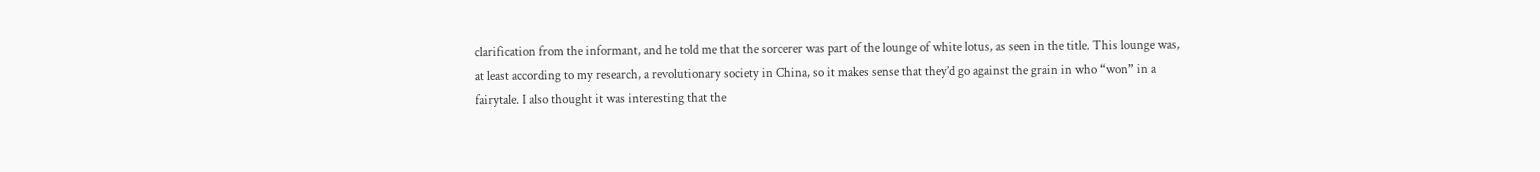clarification from the informant, and he told me that the sorcerer was part of the lounge of white lotus, as seen in the title. This lounge was, at least according to my research, a revolutionary society in China, so it makes sense that they’d go against the grain in who “won” in a fairytale. I also thought it was interesting that the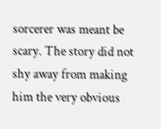sorcerer was meant be scary. The story did not shy away from making him the very obvious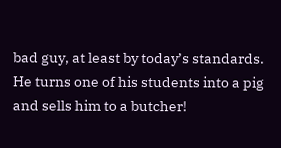bad guy, at least by today’s standards. He turns one of his students into a pig and sells him to a butcher!